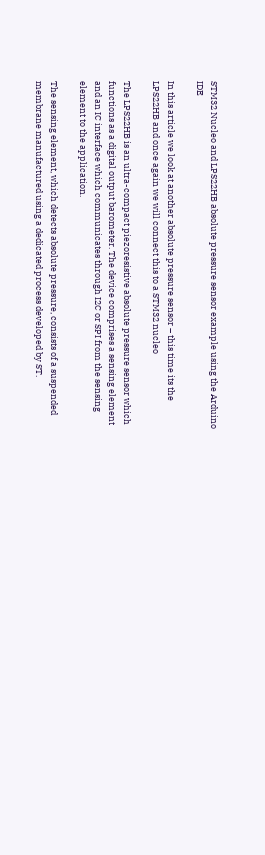STM32 Nucleo and LPS22HB absolute pressure sensor example using the Arduino IDE

In this article we look at another absolute pressure sensor – this time its the LPS22HB and once again we will connect this to a STM32 nucleo

The LPS22HB is an ultra-compact piezoresistive absolute pressure sensor which functions as a digital output barometer. The device comprises a sensing element and an IC interface which communicates through I2C or SPI from the sensing element to the application.

The sensing element, which detects absolute pressure, consists of a suspended membrane manufactured using a dedicated process developed by ST.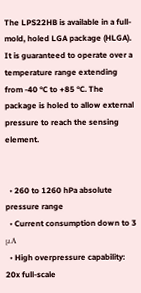The LPS22HB is available in a full-mold, holed LGA package (HLGA). It is guaranteed to operate over a temperature range extending from -40 °C to +85 °C. The package is holed to allow external pressure to reach the sensing element.


  • 260 to 1260 hPa absolute pressure range
  • Current consumption down to 3 μA
  • High overpressure capability: 20x full-scale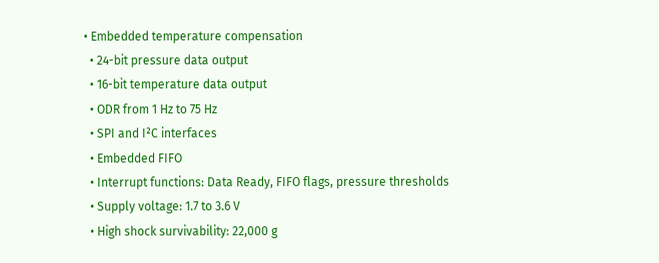• Embedded temperature compensation
  • 24-bit pressure data output
  • 16-bit temperature data output
  • ODR from 1 Hz to 75 Hz
  • SPI and I²C interfaces
  • Embedded FIFO
  • Interrupt functions: Data Ready, FIFO flags, pressure thresholds
  • Supply voltage: 1.7 to 3.6 V
  • High shock survivability: 22,000 g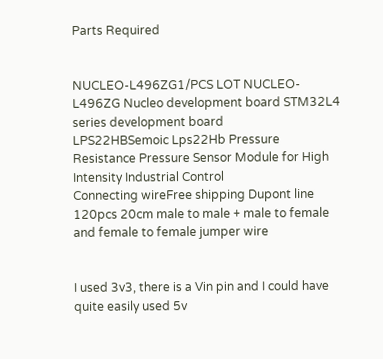Parts Required


NUCLEO-L496ZG1/PCS LOT NUCLEO-L496ZG Nucleo development board STM32L4 series development board
LPS22HBSemoic Lps22Hb Pressure Resistance Pressure Sensor Module for High Intensity Industrial Control
Connecting wireFree shipping Dupont line 120pcs 20cm male to male + male to female and female to female jumper wire


I used 3v3, there is a Vin pin and I could have quite easily used 5v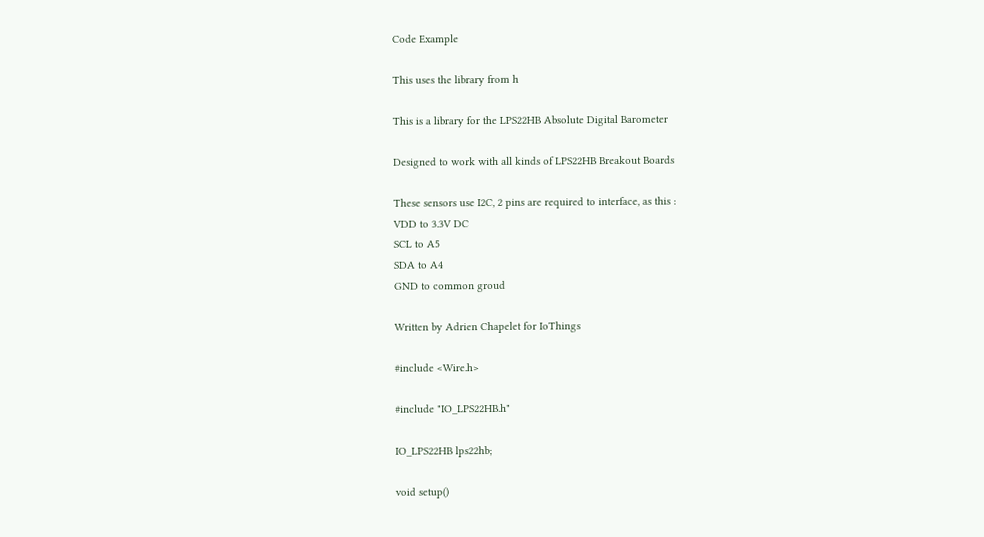Code Example

This uses the library from h

This is a library for the LPS22HB Absolute Digital Barometer

Designed to work with all kinds of LPS22HB Breakout Boards

These sensors use I2C, 2 pins are required to interface, as this :
VDD to 3.3V DC
SCL to A5
SDA to A4
GND to common groud

Written by Adrien Chapelet for IoThings

#include <Wire.h>

#include "IO_LPS22HB.h"

IO_LPS22HB lps22hb;

void setup()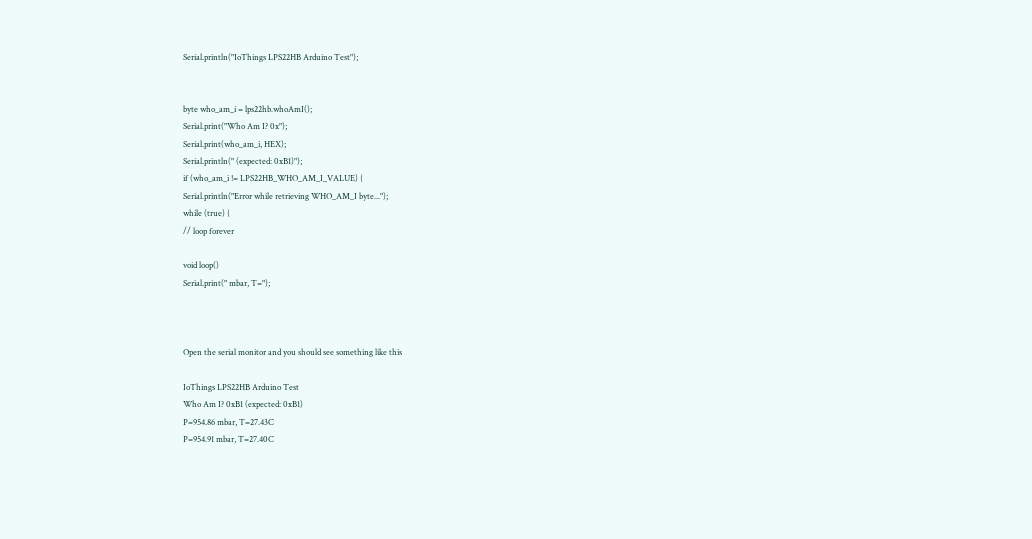Serial.println("IoThings LPS22HB Arduino Test");


byte who_am_i = lps22hb.whoAmI();
Serial.print("Who Am I? 0x");
Serial.print(who_am_i, HEX);
Serial.println(" (expected: 0xB1)");
if (who_am_i != LPS22HB_WHO_AM_I_VALUE) {
Serial.println("Error while retrieving WHO_AM_I byte...");
while (true) {
// loop forever

void loop()
Serial.print(" mbar, T=");



Open the serial monitor and you should see something like this

IoThings LPS22HB Arduino Test
Who Am I? 0xB1 (expected: 0xB1)
P=954.86 mbar, T=27.43C
P=954.91 mbar, T=27.40C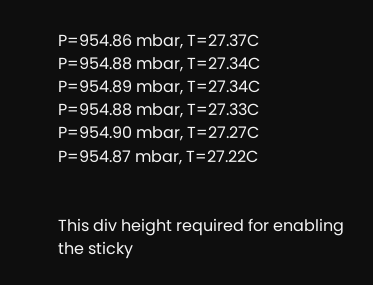P=954.86 mbar, T=27.37C
P=954.88 mbar, T=27.34C
P=954.89 mbar, T=27.34C
P=954.88 mbar, T=27.33C
P=954.90 mbar, T=27.27C
P=954.87 mbar, T=27.22C


This div height required for enabling the sticky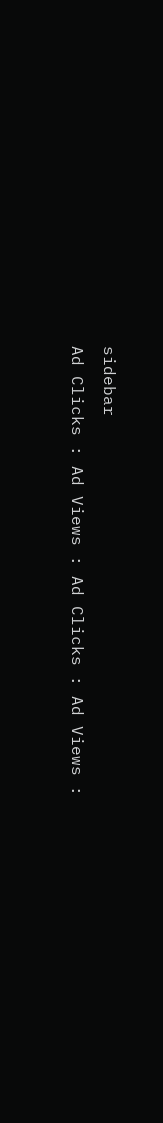sidebar
Ad Clicks : Ad Views : Ad Clicks : Ad Views :